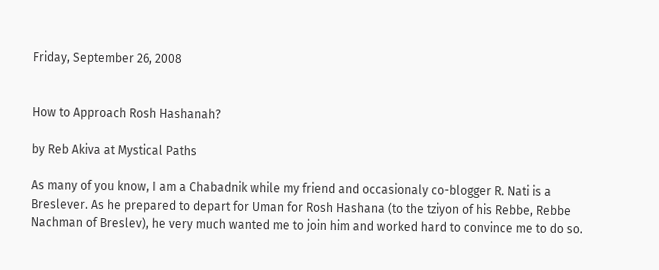Friday, September 26, 2008


How to Approach Rosh Hashanah?

by Reb Akiva at Mystical Paths

As many of you know, I am a Chabadnik while my friend and occasionaly co-blogger R. Nati is a Breslever. As he prepared to depart for Uman for Rosh Hashana (to the tziyon of his Rebbe, Rebbe Nachman of Breslev), he very much wanted me to join him and worked hard to convince me to do so.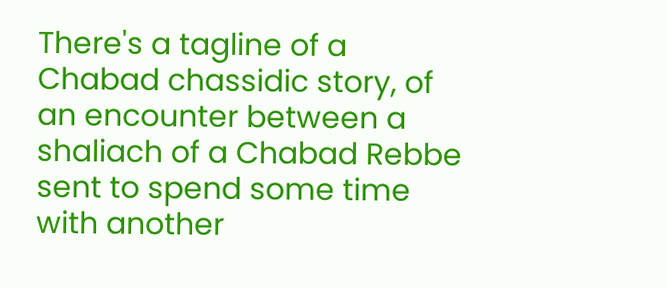There's a tagline of a Chabad chassidic story, of an encounter between a shaliach of a Chabad Rebbe sent to spend some time with another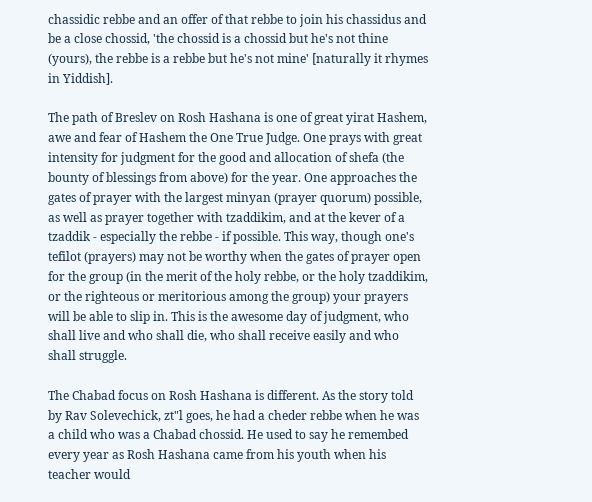chassidic rebbe and an offer of that rebbe to join his chassidus and be a close chossid, 'the chossid is a chossid but he's not thine (yours), the rebbe is a rebbe but he's not mine' [naturally it rhymes in Yiddish].

The path of Breslev on Rosh Hashana is one of great yirat Hashem, awe and fear of Hashem the One True Judge. One prays with great intensity for judgment for the good and allocation of shefa (the bounty of blessings from above) for the year. One approaches the gates of prayer with the largest minyan (prayer quorum) possible, as well as prayer together with tzaddikim, and at the kever of a tzaddik - especially the rebbe - if possible. This way, though one's tefilot (prayers) may not be worthy when the gates of prayer open for the group (in the merit of the holy rebbe, or the holy tzaddikim, or the righteous or meritorious among the group) your prayers will be able to slip in. This is the awesome day of judgment, who shall live and who shall die, who shall receive easily and who shall struggle.

The Chabad focus on Rosh Hashana is different. As the story told by Rav Solevechick, zt"l goes, he had a cheder rebbe when he was a child who was a Chabad chossid. He used to say he remembed every year as Rosh Hashana came from his youth when his teacher would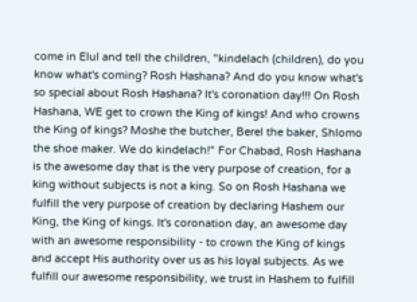come in Elul and tell the children, "kindelach (children), do you know what's coming? Rosh Hashana? And do you know what's so special about Rosh Hashana? It's coronation day!!! On Rosh Hashana, WE get to crown the King of kings! And who crowns the King of kings? Moshe the butcher, Berel the baker, Shlomo the shoe maker. We do kindelach!" For Chabad, Rosh Hashana is the awesome day that is the very purpose of creation, for a king without subjects is not a king. So on Rosh Hashana we fulfill the very purpose of creation by declaring Hashem our King, the King of kings. It's coronation day, an awesome day with an awesome responsibility - to crown the King of kings and accept His authority over us as his loyal subjects. As we fulfill our awesome responsibility, we trust in Hashem to fulfill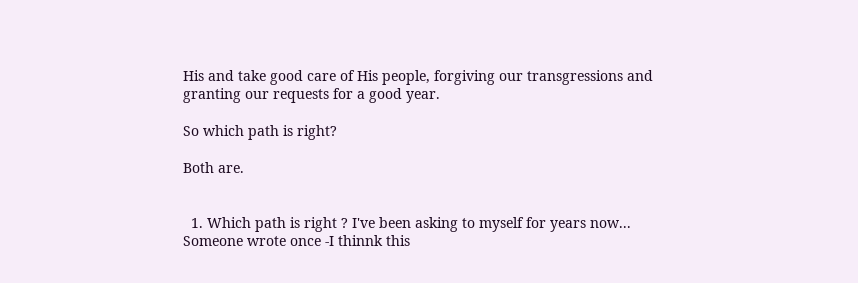His and take good care of His people, forgiving our transgressions and granting our requests for a good year.

So which path is right?

Both are.


  1. Which path is right ? I've been asking to myself for years now... Someone wrote once -I thinnk this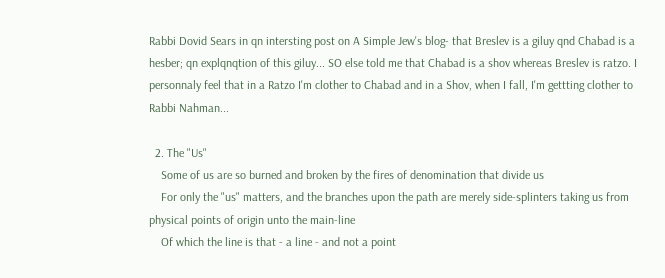Rabbi Dovid Sears in qn intersting post on A Simple Jew's blog- that Breslev is a giluy qnd Chabad is a hesber; qn explqnqtion of this giluy... SO else told me that Chabad is a shov whereas Breslev is ratzo. I personnaly feel that in a Ratzo I'm clother to Chabad and in a Shov, when I fall, I'm gettting clother to Rabbi Nahman...

  2. The "Us"
    Some of us are so burned and broken by the fires of denomination that divide us
    For only the "us" matters, and the branches upon the path are merely side-splinters taking us from physical points of origin unto the main-line
    Of which the line is that - a line - and not a point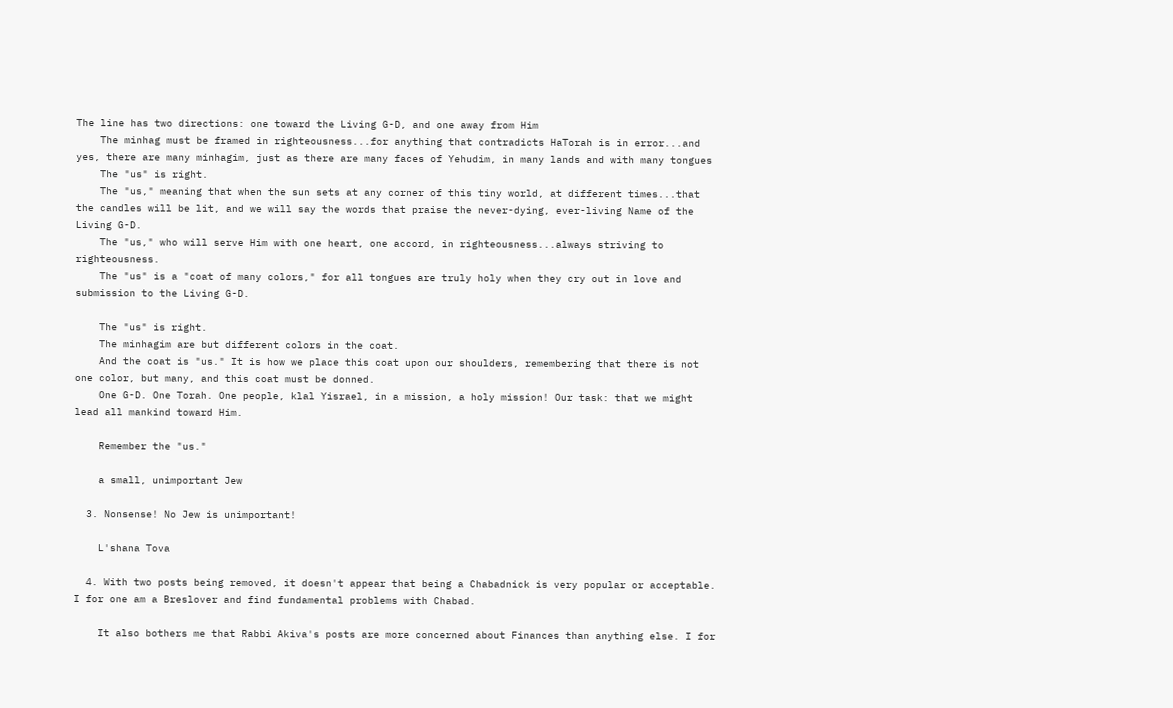The line has two directions: one toward the Living G-D, and one away from Him
    The minhag must be framed in righteousness...for anything that contradicts HaTorah is in error...and yes, there are many minhagim, just as there are many faces of Yehudim, in many lands and with many tongues
    The "us" is right.
    The "us," meaning that when the sun sets at any corner of this tiny world, at different times...that the candles will be lit, and we will say the words that praise the never-dying, ever-living Name of the Living G-D.
    The "us," who will serve Him with one heart, one accord, in righteousness...always striving to righteousness.
    The "us" is a "coat of many colors," for all tongues are truly holy when they cry out in love and submission to the Living G-D.

    The "us" is right.
    The minhagim are but different colors in the coat.
    And the coat is "us." It is how we place this coat upon our shoulders, remembering that there is not one color, but many, and this coat must be donned.
    One G-D. One Torah. One people, klal Yisrael, in a mission, a holy mission! Our task: that we might lead all mankind toward Him.

    Remember the "us."

    a small, unimportant Jew

  3. Nonsense! No Jew is unimportant!

    L'shana Tova

  4. With two posts being removed, it doesn't appear that being a Chabadnick is very popular or acceptable. I for one am a Breslover and find fundamental problems with Chabad.

    It also bothers me that Rabbi Akiva's posts are more concerned about Finances than anything else. I for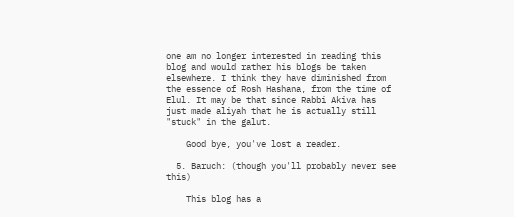one am no longer interested in reading this blog and would rather his blogs be taken elsewhere. I think they have diminished from the essence of Rosh Hashana, from the time of Elul. It may be that since Rabbi Akiva has just made aliyah that he is actually still "stuck" in the galut.

    Good bye, you've lost a reader.

  5. Baruch: (though you'll probably never see this)

    This blog has a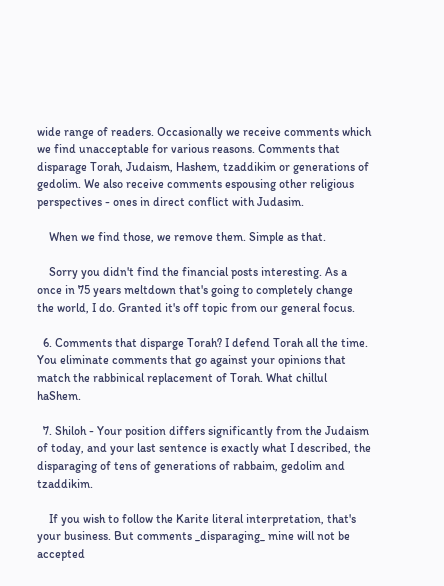wide range of readers. Occasionally we receive comments which we find unacceptable for various reasons. Comments that disparage Torah, Judaism, Hashem, tzaddikim or generations of gedolim. We also receive comments espousing other religious perspectives - ones in direct conflict with Judasim.

    When we find those, we remove them. Simple as that.

    Sorry you didn't find the financial posts interesting. As a once in 75 years meltdown that's going to completely change the world, I do. Granted it's off topic from our general focus.

  6. Comments that disparge Torah? I defend Torah all the time. You eliminate comments that go against your opinions that match the rabbinical replacement of Torah. What chillul haShem.

  7. Shiloh - Your position differs significantly from the Judaism of today, and your last sentence is exactly what I described, the disparaging of tens of generations of rabbaim, gedolim and tzaddikim.

    If you wish to follow the Karite literal interpretation, that's your business. But comments _disparaging_ mine will not be accepted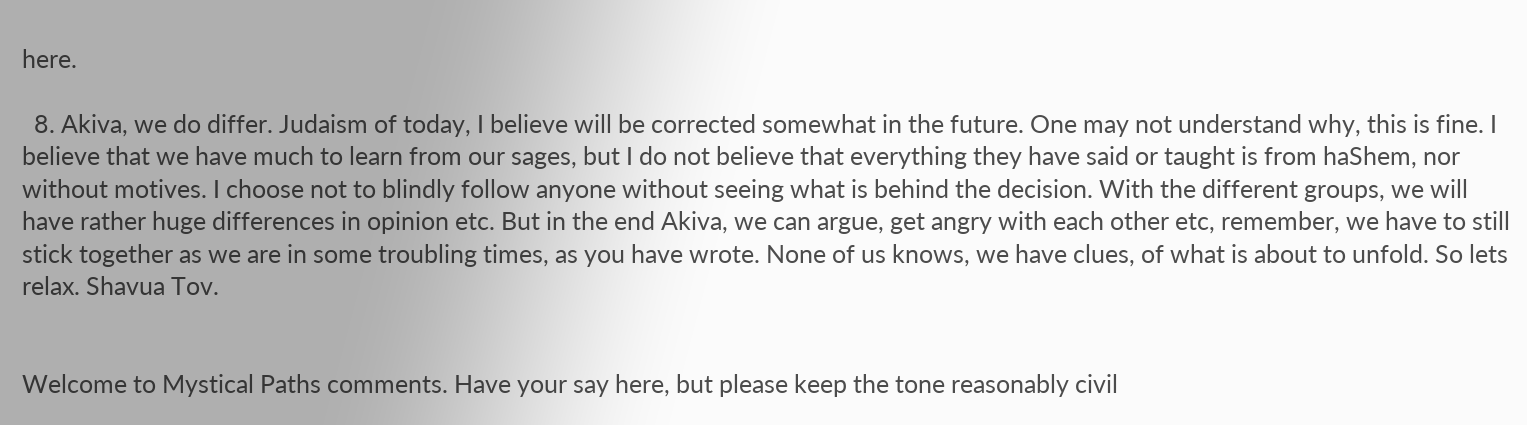here.

  8. Akiva, we do differ. Judaism of today, I believe will be corrected somewhat in the future. One may not understand why, this is fine. I believe that we have much to learn from our sages, but I do not believe that everything they have said or taught is from haShem, nor without motives. I choose not to blindly follow anyone without seeing what is behind the decision. With the different groups, we will have rather huge differences in opinion etc. But in the end Akiva, we can argue, get angry with each other etc, remember, we have to still stick together as we are in some troubling times, as you have wrote. None of us knows, we have clues, of what is about to unfold. So lets relax. Shavua Tov.


Welcome to Mystical Paths comments. Have your say here, but please keep the tone reasonably civil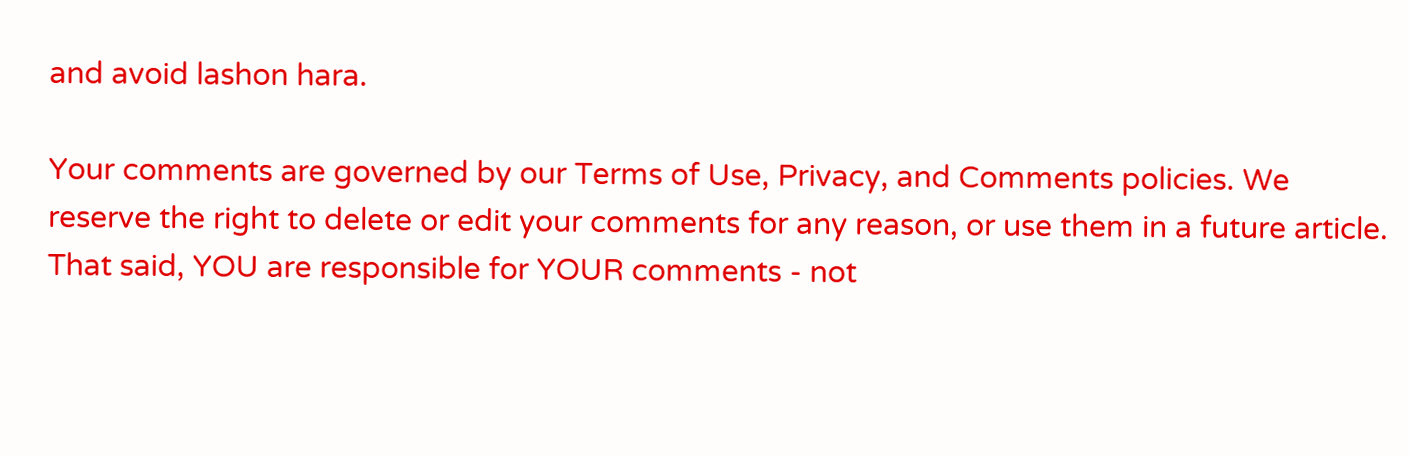and avoid lashon hara.

Your comments are governed by our Terms of Use, Privacy, and Comments policies. We reserve the right to delete or edit your comments for any reason, or use them in a future article. That said, YOU are responsible for YOUR comments - not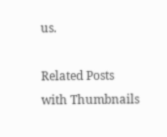us.

Related Posts with Thumbnails